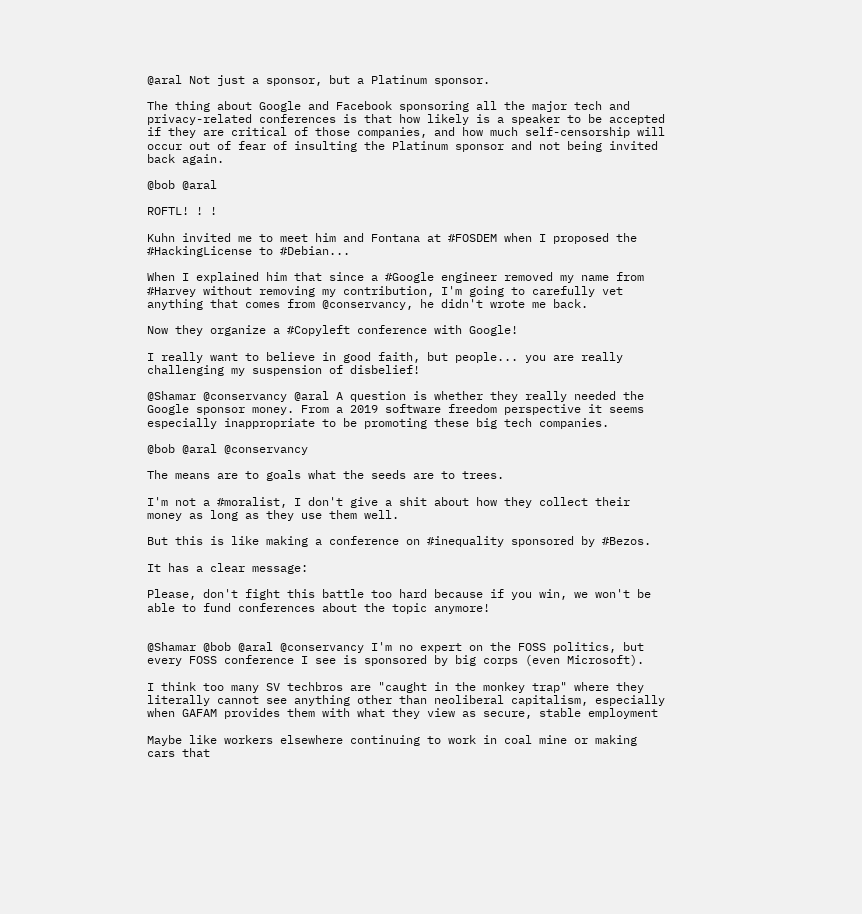@aral Not just a sponsor, but a Platinum sponsor.

The thing about Google and Facebook sponsoring all the major tech and privacy-related conferences is that how likely is a speaker to be accepted if they are critical of those companies, and how much self-censorship will occur out of fear of insulting the Platinum sponsor and not being invited back again.

@bob @aral

ROFTL! ! !

Kuhn invited me to meet him and Fontana at #FOSDEM when I proposed the #HackingLicense to #Debian...

When I explained him that since a #Google engineer removed my name from #Harvey without removing my contribution, I'm going to carefully vet anything that comes from @conservancy, he didn't wrote me back.

Now they organize a #Copyleft conference with Google!

I really want to believe in good faith, but people... you are really challenging my suspension of disbelief!

@Shamar @conservancy @aral A question is whether they really needed the Google sponsor money. From a 2019 software freedom perspective it seems especially inappropriate to be promoting these big tech companies.

@bob @aral @conservancy

The means are to goals what the seeds are to trees.

I'm not a #moralist, I don't give a shit about how they collect their money as long as they use them well.

But this is like making a conference on #inequality sponsored by #Bezos.

It has a clear message:

Please, don't fight this battle too hard because if you win, we won't be able to fund conferences about the topic anymore!


@Shamar @bob @aral @conservancy I'm no expert on the FOSS politics, but every FOSS conference I see is sponsored by big corps (even Microsoft).

I think too many SV techbros are "caught in the monkey trap" where they literally cannot see anything other than neoliberal capitalism, especially when GAFAM provides them with what they view as secure, stable employment

Maybe like workers elsewhere continuing to work in coal mine or making cars that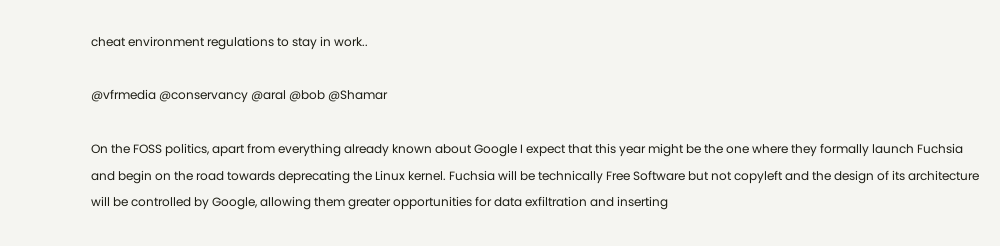cheat environment regulations to stay in work..

@vfrmedia @conservancy @aral @bob @Shamar

On the FOSS politics, apart from everything already known about Google I expect that this year might be the one where they formally launch Fuchsia and begin on the road towards deprecating the Linux kernel. Fuchsia will be technically Free Software but not copyleft and the design of its architecture will be controlled by Google, allowing them greater opportunities for data exfiltration and inserting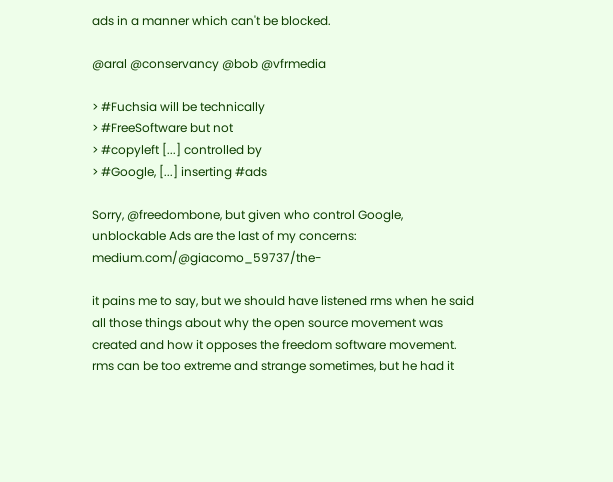ads in a manner which can't be blocked.

@aral @conservancy @bob @vfrmedia

> #Fuchsia will be technically
> #FreeSoftware but not
> #copyleft [...] controlled by
> #Google, [...] inserting #ads

Sorry, @freedombone, but given who control Google, unblockable Ads are the last of my concerns: medium.com/@giacomo_59737/the-

it pains me to say, but we should have listened rms when he said all those things about why the open source movement was created and how it opposes the freedom software movement.
rms can be too extreme and strange sometimes, but he had it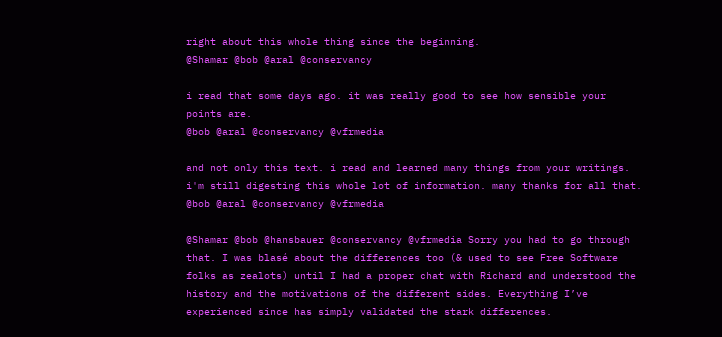right about this whole thing since the beginning.
@Shamar @bob @aral @conservancy

i read that some days ago. it was really good to see how sensible your points are.
@bob @aral @conservancy @vfrmedia

and not only this text. i read and learned many things from your writings. i'm still digesting this whole lot of information. many thanks for all that.
@bob @aral @conservancy @vfrmedia

@Shamar @bob @hansbauer @conservancy @vfrmedia Sorry you had to go through that. I was blasé about the differences too (& used to see Free Software folks as zealots) until I had a proper chat with Richard and understood the history and the motivations of the different sides. Everything I’ve experienced since has simply validated the stark differences.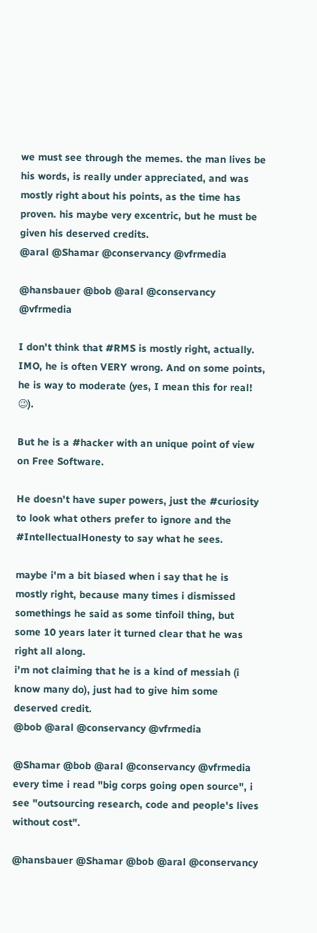we must see through the memes. the man lives be his words, is really under appreciated, and was mostly right about his points, as the time has proven. his maybe very excentric, but he must be given his deserved credits.
@aral @Shamar @conservancy @vfrmedia

@hansbauer @bob @aral @conservancy @vfrmedia

I don't think that #RMS is mostly right, actually. IMO, he is often VERY wrong. And on some points, he is way to moderate (yes, I mean this for real! 😉).

But he is a #hacker with an unique point of view on Free Software.

He doesn't have super powers, just the #curiosity to look what others prefer to ignore and the
#IntellectualHonesty to say what he sees.

maybe i'm a bit biased when i say that he is mostly right, because many times i dismissed somethings he said as some tinfoil thing, but some 10 years later it turned clear that he was right all along.
i'm not claiming that he is a kind of messiah (i know many do), just had to give him some deserved credit.
@bob @aral @conservancy @vfrmedia

@Shamar @bob @aral @conservancy @vfrmedia
every time i read "big corps going open source", i see "outsourcing research, code and people's lives without cost".

@hansbauer @Shamar @bob @aral @conservancy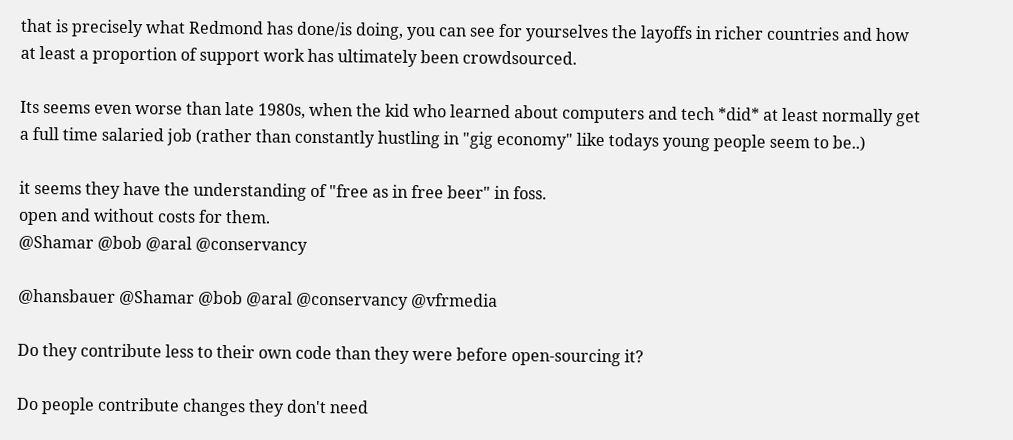that is precisely what Redmond has done/is doing, you can see for yourselves the layoffs in richer countries and how at least a proportion of support work has ultimately been crowdsourced.

Its seems even worse than late 1980s, when the kid who learned about computers and tech *did* at least normally get a full time salaried job (rather than constantly hustling in "gig economy" like todays young people seem to be..)

it seems they have the understanding of "free as in free beer" in foss.
open and without costs for them.
@Shamar @bob @aral @conservancy

@hansbauer @Shamar @bob @aral @conservancy @vfrmedia

Do they contribute less to their own code than they were before open-sourcing it?

Do people contribute changes they don't need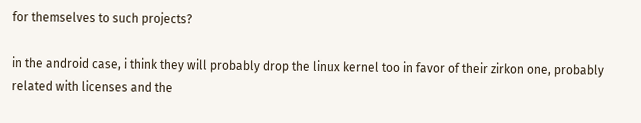for themselves to such projects?

in the android case, i think they will probably drop the linux kernel too in favor of their zirkon one, probably related with licenses and the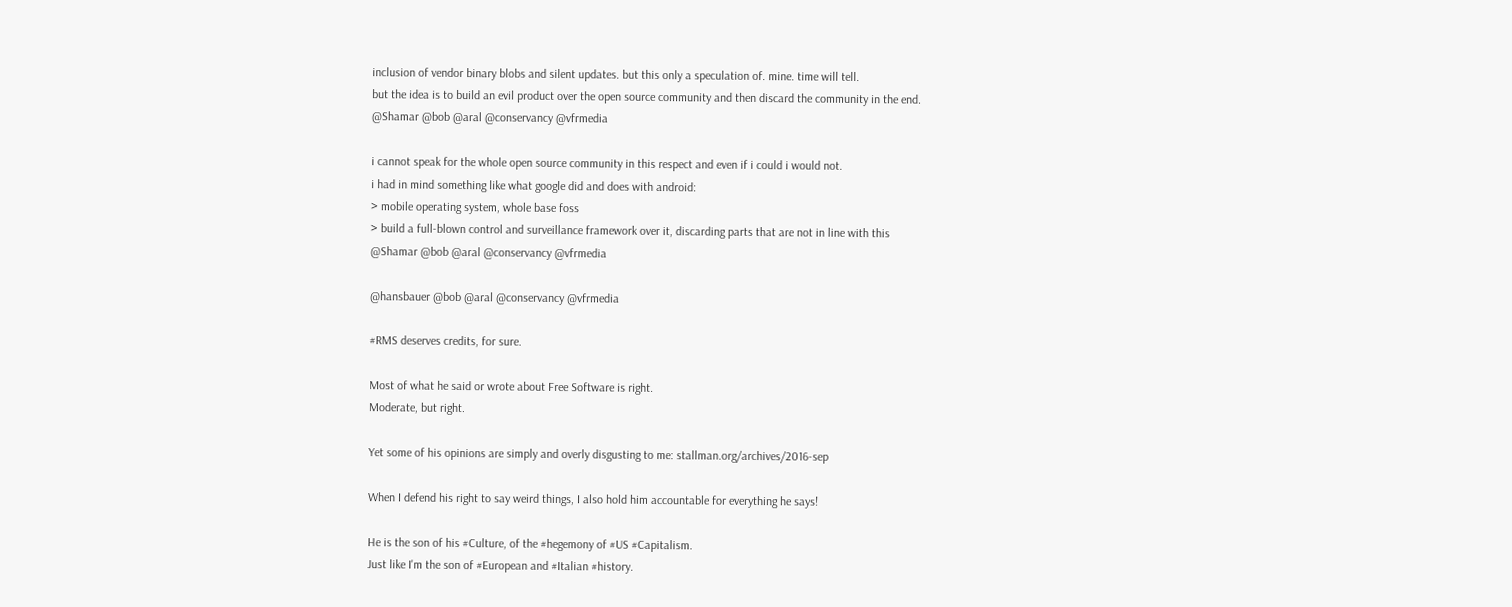inclusion of vendor binary blobs and silent updates. but this only a speculation of. mine. time will tell.
but the idea is to build an evil product over the open source community and then discard the community in the end.
@Shamar @bob @aral @conservancy @vfrmedia

i cannot speak for the whole open source community in this respect and even if i could i would not.
i had in mind something like what google did and does with android:
> mobile operating system, whole base foss
> build a full-blown control and surveillance framework over it, discarding parts that are not in line with this
@Shamar @bob @aral @conservancy @vfrmedia

@hansbauer @bob @aral @conservancy @vfrmedia

#RMS deserves credits, for sure.

Most of what he said or wrote about Free Software is right.
Moderate, but right.

Yet some of his opinions are simply and overly disgusting to me: stallman.org/archives/2016-sep

When I defend his right to say weird things, I also hold him accountable for everything he says!

He is the son of his #Culture, of the #hegemony of #US #Capitalism.
Just like I'm the son of #European and #Italian #history.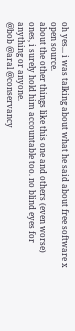oh yes... i was talking about what he said about free software x open source.
about the other things like this one and others (even worse) ones, i surely hold him accountable too. no blind eyes for anything or anyone.
@bob @aral @conservancy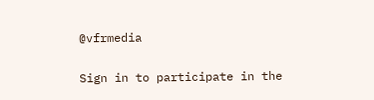@vfrmedia

Sign in to participate in the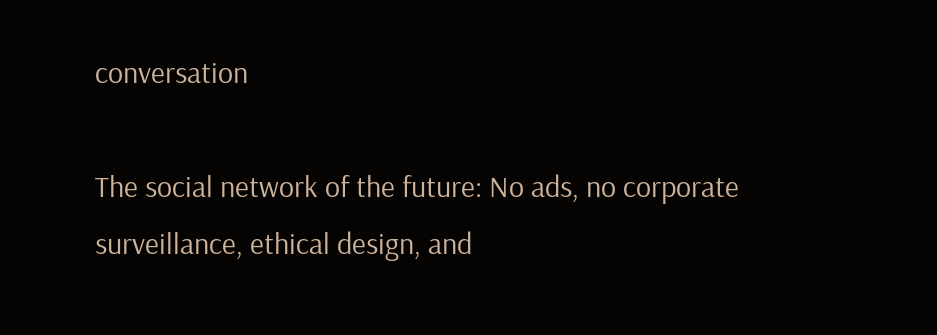conversation

The social network of the future: No ads, no corporate surveillance, ethical design, and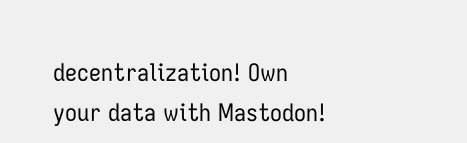decentralization! Own your data with Mastodon!